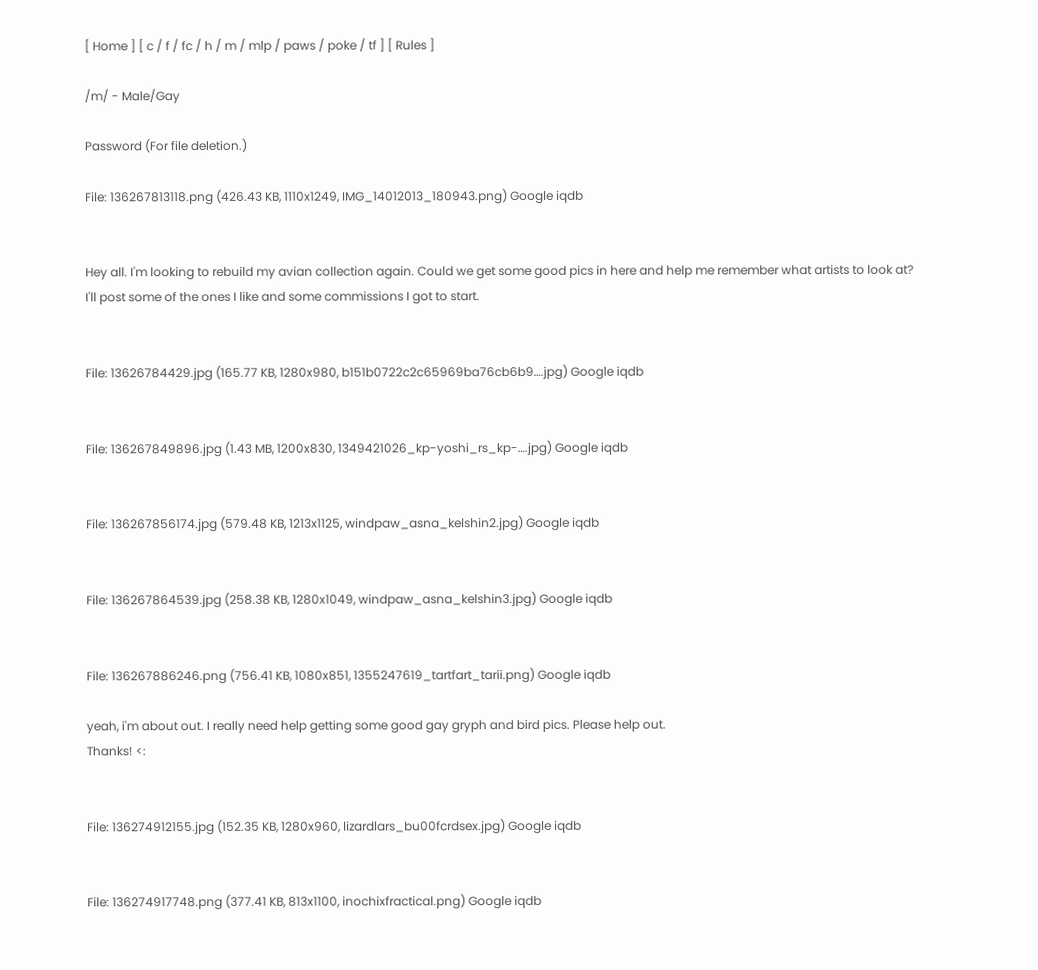[ Home ] [ c / f / fc / h / m / mlp / paws / poke / tf ] [ Rules ]

/m/ - Male/Gay

Password (For file deletion.)

File: 136267813118.png (426.43 KB, 1110x1249, IMG_14012013_180943.png) Google iqdb


Hey all. I'm looking to rebuild my avian collection again. Could we get some good pics in here and help me remember what artists to look at?
I'll post some of the ones I like and some commissions I got to start.


File: 13626784429.jpg (165.77 KB, 1280x980, b151b0722c2c65969ba76cb6b9….jpg) Google iqdb


File: 136267849896.jpg (1.43 MB, 1200x830, 1349421026_kp-yoshi_rs_kp-….jpg) Google iqdb


File: 136267856174.jpg (579.48 KB, 1213x1125, windpaw_asna_kelshin2.jpg) Google iqdb


File: 136267864539.jpg (258.38 KB, 1280x1049, windpaw_asna_kelshin3.jpg) Google iqdb


File: 136267886246.png (756.41 KB, 1080x851, 1355247619_tartfart_tarii.png) Google iqdb

yeah, i'm about out. I really need help getting some good gay gryph and bird pics. Please help out.
Thanks! <:


File: 136274912155.jpg (152.35 KB, 1280x960, lizardlars_bu00fcrdsex.jpg) Google iqdb


File: 136274917748.png (377.41 KB, 813x1100, inochixfractical.png) Google iqdb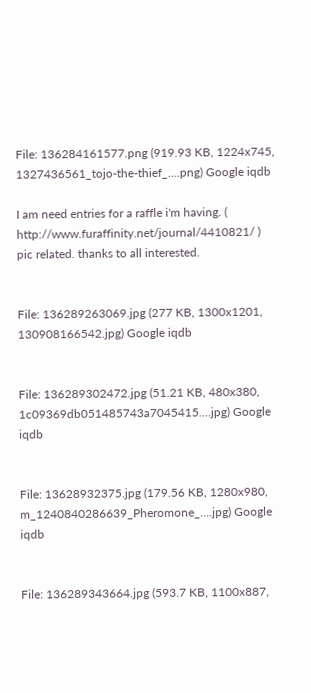File: 136284161577.png (919.93 KB, 1224x745, 1327436561_tojo-the-thief_….png) Google iqdb

I am need entries for a raffle i'm having. ( http://www.furaffinity.net/journal/4410821/ )
pic related. thanks to all interested.


File: 136289263069.jpg (277 KB, 1300x1201, 130908166542.jpg) Google iqdb


File: 136289302472.jpg (51.21 KB, 480x380, 1c09369db051485743a7045415….jpg) Google iqdb


File: 13628932375.jpg (179.56 KB, 1280x980, m_1240840286639_Pheromone_….jpg) Google iqdb


File: 136289343664.jpg (593.7 KB, 1100x887,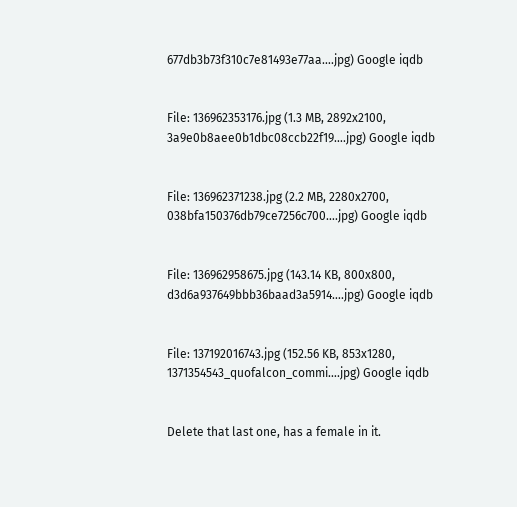677db3b73f310c7e81493e77aa….jpg) Google iqdb


File: 136962353176.jpg (1.3 MB, 2892x2100, 3a9e0b8aee0b1dbc08ccb22f19….jpg) Google iqdb


File: 136962371238.jpg (2.2 MB, 2280x2700, 038bfa150376db79ce7256c700….jpg) Google iqdb


File: 136962958675.jpg (143.14 KB, 800x800, d3d6a937649bbb36baad3a5914….jpg) Google iqdb


File: 137192016743.jpg (152.56 KB, 853x1280, 1371354543_quofalcon_commi….jpg) Google iqdb


Delete that last one, has a female in it.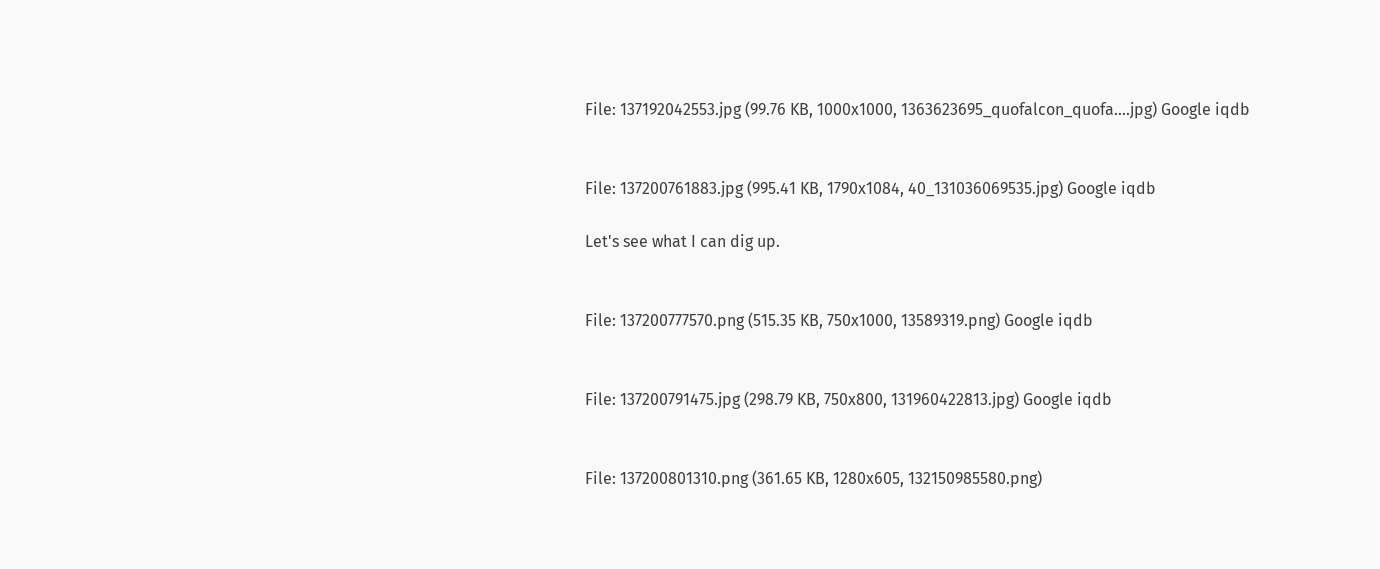File: 137192042553.jpg (99.76 KB, 1000x1000, 1363623695_quofalcon_quofa….jpg) Google iqdb


File: 137200761883.jpg (995.41 KB, 1790x1084, 40_131036069535.jpg) Google iqdb

Let's see what I can dig up.


File: 137200777570.png (515.35 KB, 750x1000, 13589319.png) Google iqdb


File: 137200791475.jpg (298.79 KB, 750x800, 131960422813.jpg) Google iqdb


File: 137200801310.png (361.65 KB, 1280x605, 132150985580.png)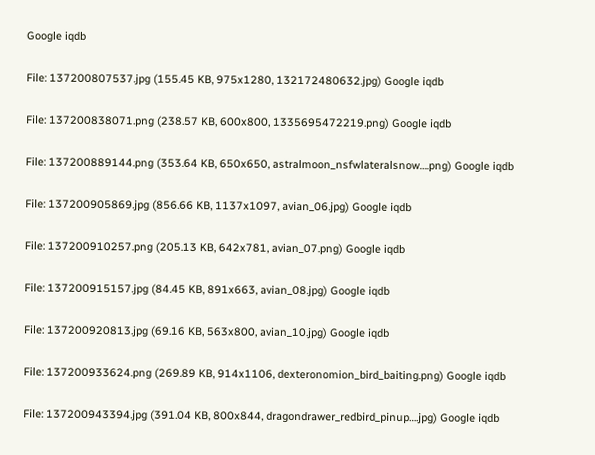Google iqdb


File: 137200807537.jpg (155.45 KB, 975x1280, 132172480632.jpg) Google iqdb


File: 137200838071.png (238.57 KB, 600x800, 1335695472219.png) Google iqdb


File: 137200889144.png (353.64 KB, 650x650, astralmoon_nsfwlateralsnow….png) Google iqdb


File: 137200905869.jpg (856.66 KB, 1137x1097, avian_06.jpg) Google iqdb


File: 137200910257.png (205.13 KB, 642x781, avian_07.png) Google iqdb


File: 137200915157.jpg (84.45 KB, 891x663, avian_08.jpg) Google iqdb


File: 137200920813.jpg (69.16 KB, 563x800, avian_10.jpg) Google iqdb


File: 137200933624.png (269.89 KB, 914x1106, dexteronomion_bird_baiting.png) Google iqdb


File: 137200943394.jpg (391.04 KB, 800x844, dragondrawer_redbird_pinup….jpg) Google iqdb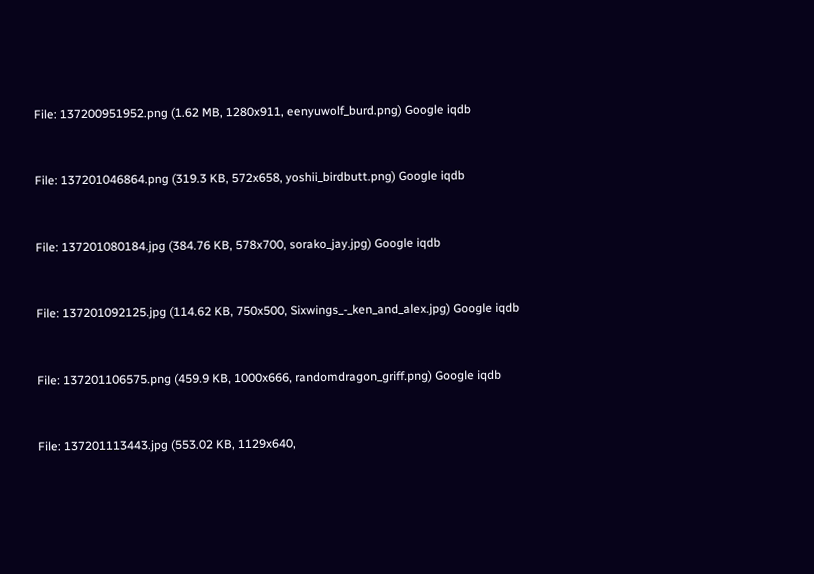File: 137200951952.png (1.62 MB, 1280x911, eenyuwolf_burd.png) Google iqdb


File: 137201046864.png (319.3 KB, 572x658, yoshii_birdbutt.png) Google iqdb


File: 137201080184.jpg (384.76 KB, 578x700, sorako_jay.jpg) Google iqdb


File: 137201092125.jpg (114.62 KB, 750x500, Sixwings_-_ken_and_alex.jpg) Google iqdb


File: 137201106575.png (459.9 KB, 1000x666, randomdragon_griff.png) Google iqdb


File: 137201113443.jpg (553.02 KB, 1129x640,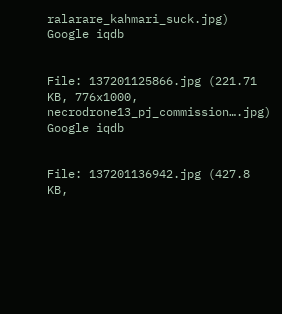ralarare_kahmari_suck.jpg) Google iqdb


File: 137201125866.jpg (221.71 KB, 776x1000, necrodrone13_pj_commission….jpg) Google iqdb


File: 137201136942.jpg (427.8 KB,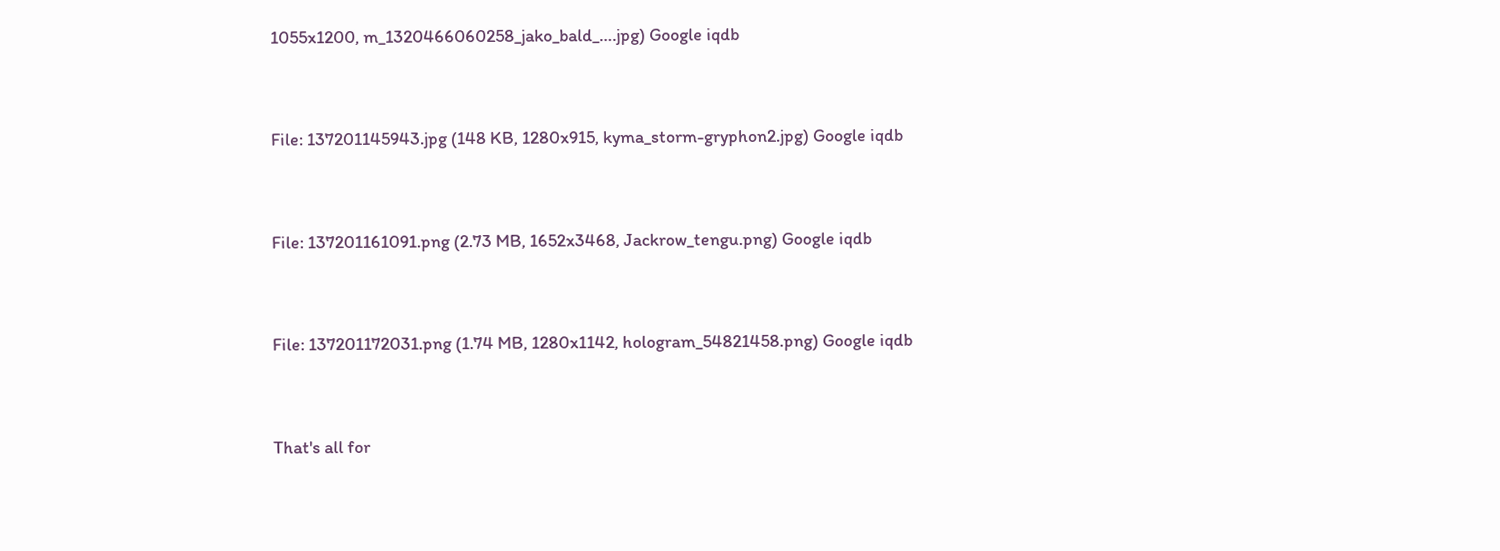1055x1200, m_1320466060258_jako_bald_….jpg) Google iqdb


File: 137201145943.jpg (148 KB, 1280x915, kyma_storm-gryphon2.jpg) Google iqdb


File: 137201161091.png (2.73 MB, 1652x3468, Jackrow_tengu.png) Google iqdb


File: 137201172031.png (1.74 MB, 1280x1142, hologram_54821458.png) Google iqdb


That's all for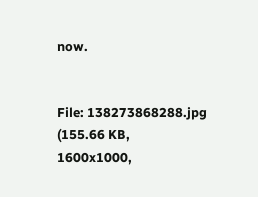now.


File: 138273868288.jpg (155.66 KB, 1600x1000,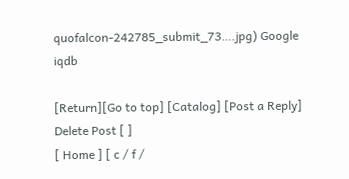quofalcon-242785_submit_73….jpg) Google iqdb

[Return][Go to top] [Catalog] [Post a Reply]
Delete Post [ ]
[ Home ] [ c / f /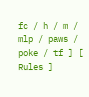fc / h / m / mlp / paws / poke / tf ] [ Rules ]